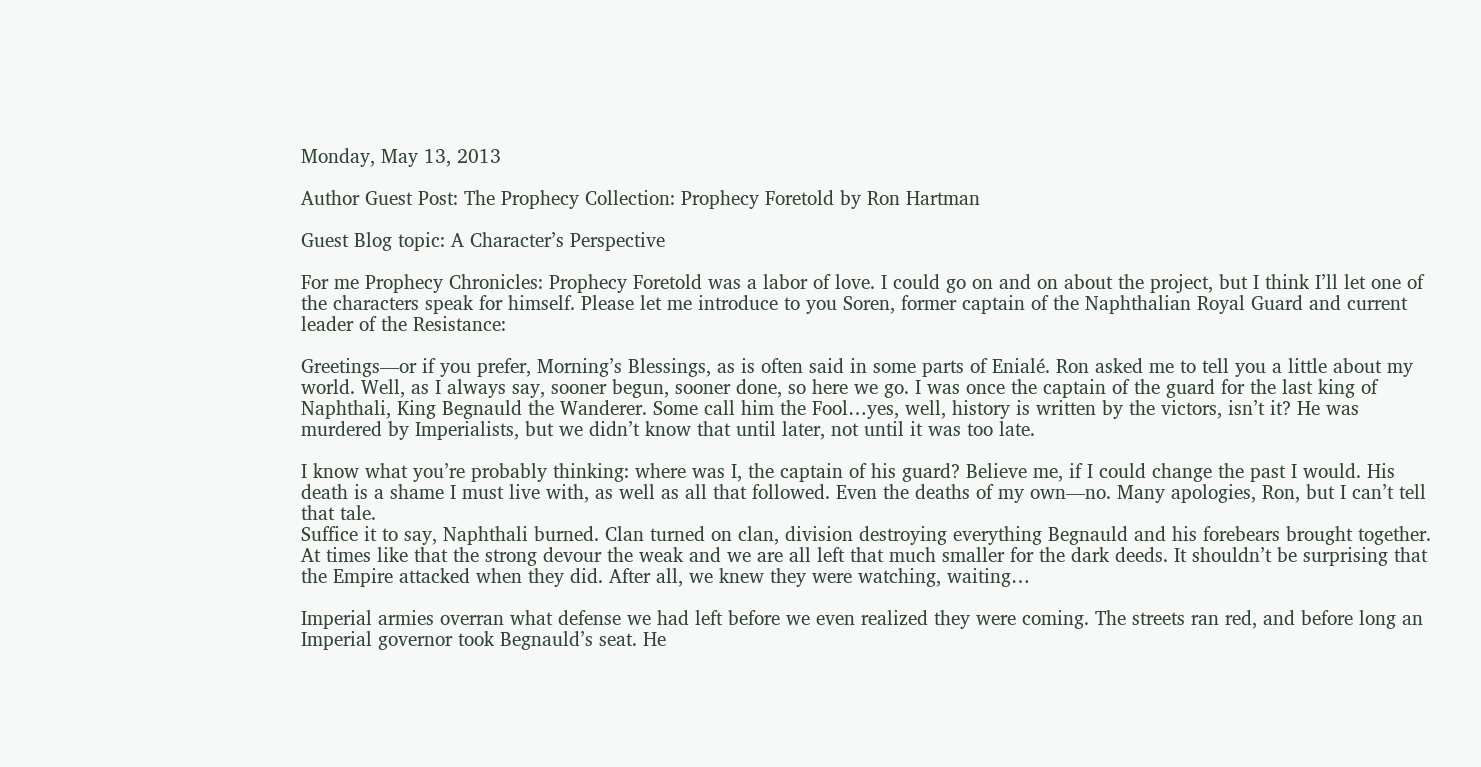Monday, May 13, 2013

Author Guest Post: The Prophecy Collection: Prophecy Foretold by Ron Hartman

Guest Blog topic: A Character’s Perspective

For me Prophecy Chronicles: Prophecy Foretold was a labor of love. I could go on and on about the project, but I think I’ll let one of the characters speak for himself. Please let me introduce to you Soren, former captain of the Naphthalian Royal Guard and current leader of the Resistance:

Greetings—or if you prefer, Morning’s Blessings, as is often said in some parts of Enialé. Ron asked me to tell you a little about my world. Well, as I always say, sooner begun, sooner done, so here we go. I was once the captain of the guard for the last king of Naphthali, King Begnauld the Wanderer. Some call him the Fool…yes, well, history is written by the victors, isn’t it? He was murdered by Imperialists, but we didn’t know that until later, not until it was too late.

I know what you’re probably thinking: where was I, the captain of his guard? Believe me, if I could change the past I would. His death is a shame I must live with, as well as all that followed. Even the deaths of my own—no. Many apologies, Ron, but I can’t tell that tale.
Suffice it to say, Naphthali burned. Clan turned on clan, division destroying everything Begnauld and his forebears brought together. At times like that the strong devour the weak and we are all left that much smaller for the dark deeds. It shouldn’t be surprising that the Empire attacked when they did. After all, we knew they were watching, waiting…

Imperial armies overran what defense we had left before we even realized they were coming. The streets ran red, and before long an Imperial governor took Begnauld’s seat. He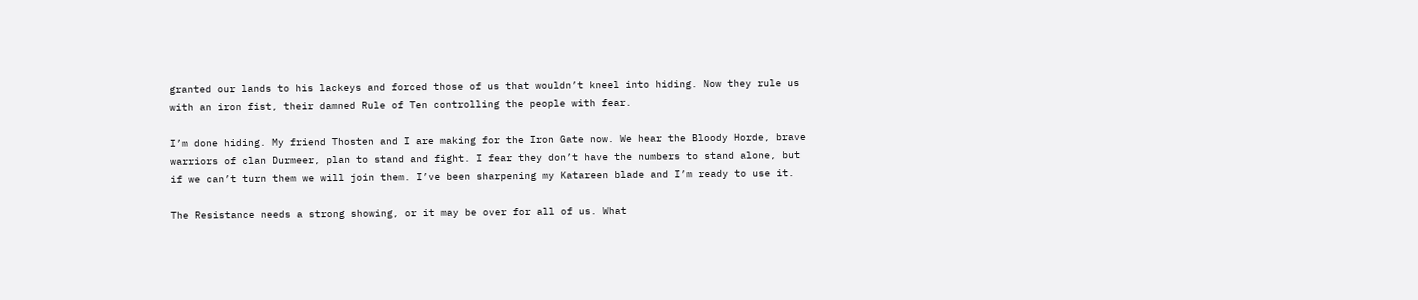granted our lands to his lackeys and forced those of us that wouldn’t kneel into hiding. Now they rule us with an iron fist, their damned Rule of Ten controlling the people with fear.

I’m done hiding. My friend Thosten and I are making for the Iron Gate now. We hear the Bloody Horde, brave warriors of clan Durmeer, plan to stand and fight. I fear they don’t have the numbers to stand alone, but if we can’t turn them we will join them. I’ve been sharpening my Katareen blade and I’m ready to use it.

The Resistance needs a strong showing, or it may be over for all of us. What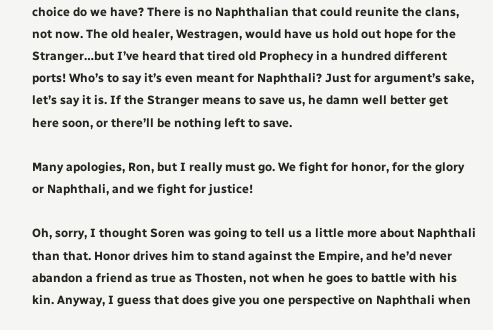choice do we have? There is no Naphthalian that could reunite the clans, not now. The old healer, Westragen, would have us hold out hope for the Stranger…but I’ve heard that tired old Prophecy in a hundred different ports! Who’s to say it’s even meant for Naphthali? Just for argument’s sake, let’s say it is. If the Stranger means to save us, he damn well better get here soon, or there’ll be nothing left to save.

Many apologies, Ron, but I really must go. We fight for honor, for the glory or Naphthali, and we fight for justice!

Oh, sorry, I thought Soren was going to tell us a little more about Naphthali than that. Honor drives him to stand against the Empire, and he’d never abandon a friend as true as Thosten, not when he goes to battle with his kin. Anyway, I guess that does give you one perspective on Naphthali when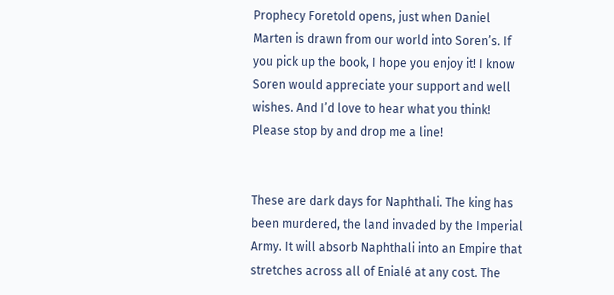Prophecy Foretold opens, just when Daniel Marten is drawn from our world into Soren’s. If you pick up the book, I hope you enjoy it! I know Soren would appreciate your support and well wishes. And I’d love to hear what you think! Please stop by and drop me a line!


These are dark days for Naphthali. The king has been murdered, the land invaded by the Imperial Army. It will absorb Naphthali into an Empire that stretches across all of Enialé at any cost. The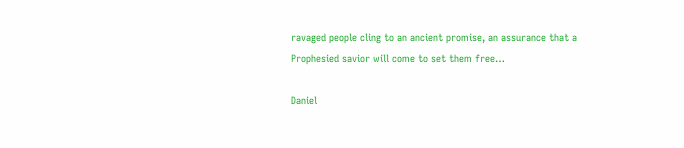ravaged people cling to an ancient promise, an assurance that a Prophesied savior will come to set them free…

Daniel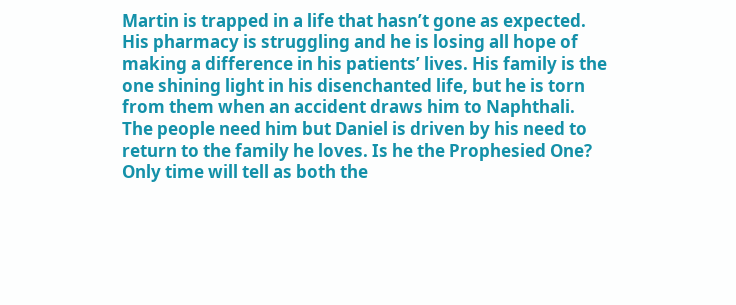Martin is trapped in a life that hasn’t gone as expected. His pharmacy is struggling and he is losing all hope of making a difference in his patients’ lives. His family is the one shining light in his disenchanted life, but he is torn from them when an accident draws him to Naphthali. The people need him but Daniel is driven by his need to return to the family he loves. Is he the Prophesied One? Only time will tell as both the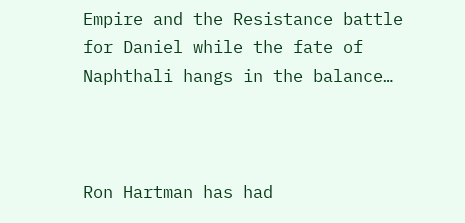Empire and the Resistance battle for Daniel while the fate of Naphthali hangs in the balance…



Ron Hartman has had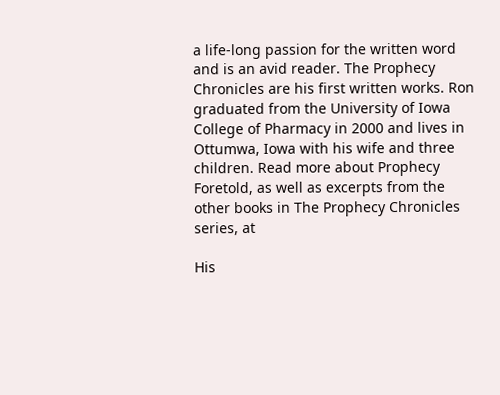a life-long passion for the written word and is an avid reader. The Prophecy Chronicles are his first written works. Ron graduated from the University of Iowa College of Pharmacy in 2000 and lives in Ottumwa, Iowa with his wife and three children. Read more about Prophecy Foretold, as well as excerpts from the other books in The Prophecy Chronicles series, at

His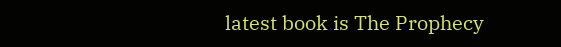latest book is The Prophecy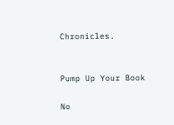Chronicles.


Pump Up Your Book

No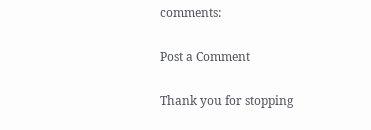comments:

Post a Comment

Thank you for stopping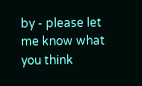by - please let me know what you think